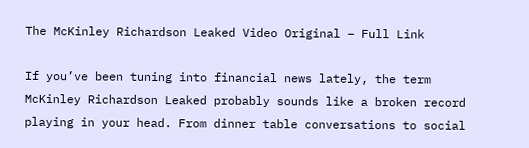The McKinley Richardson Leaked Video Original – Full Link

If you’ve been tuning into financial news lately, the term McKinley Richardson Leaked probably sounds like a broken record playing in your head. From dinner table conversations to social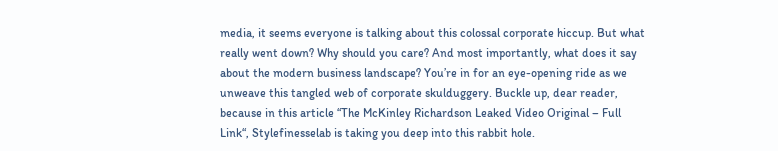media, it seems everyone is talking about this colossal corporate hiccup. But what really went down? Why should you care? And most importantly, what does it say about the modern business landscape? You’re in for an eye-opening ride as we unweave this tangled web of corporate skulduggery. Buckle up, dear reader, because in this article “The McKinley Richardson Leaked Video Original – Full Link“, Stylefinesselab is taking you deep into this rabbit hole.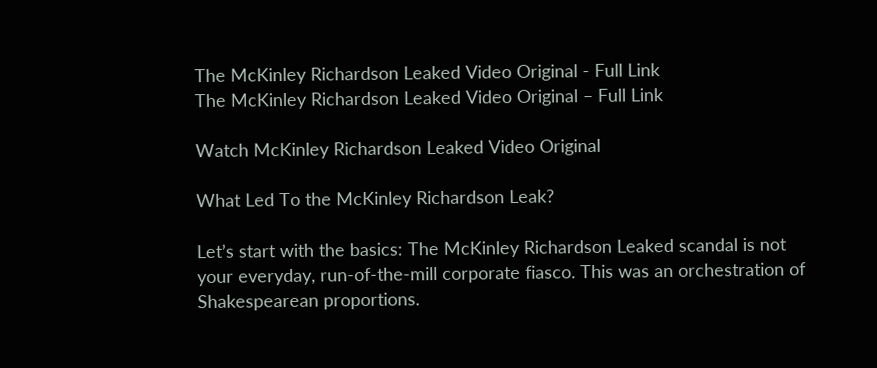The McKinley Richardson Leaked Video Original - Full Link
The McKinley Richardson Leaked Video Original – Full Link

Watch McKinley Richardson Leaked Video Original

What Led To the McKinley Richardson Leak?

Let’s start with the basics: The McKinley Richardson Leaked scandal is not your everyday, run-of-the-mill corporate fiasco. This was an orchestration of Shakespearean proportions.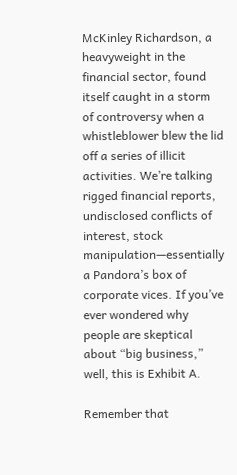McKinley Richardson, a heavyweight in the financial sector, found itself caught in a storm of controversy when a whistleblower blew the lid off a series of illicit activities. We’re talking rigged financial reports, undisclosed conflicts of interest, stock manipulation—essentially a Pandora’s box of corporate vices. If you’ve ever wondered why people are skeptical about “big business,” well, this is Exhibit A.

Remember that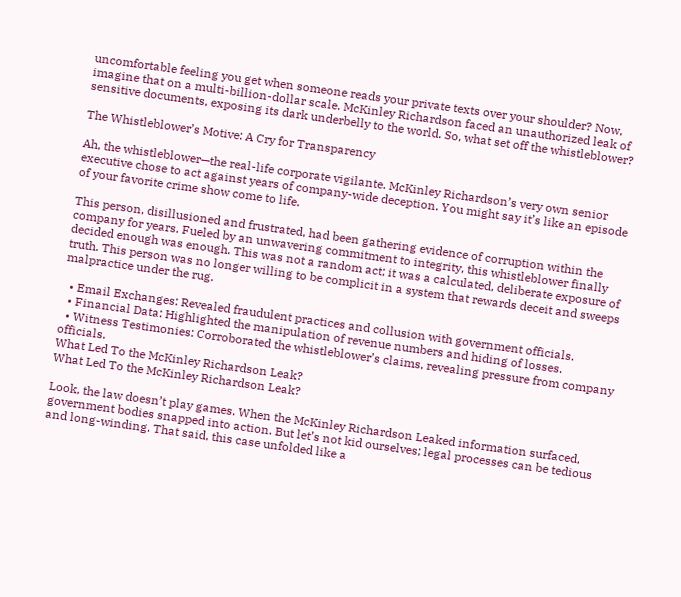uncomfortable feeling you get when someone reads your private texts over your shoulder? Now, imagine that on a multi-billion-dollar scale. McKinley Richardson faced an unauthorized leak of sensitive documents, exposing its dark underbelly to the world. So, what set off the whistleblower?

The Whistleblower’s Motive: A Cry for Transparency

Ah, the whistleblower—the real-life corporate vigilante. McKinley Richardson’s very own senior executive chose to act against years of company-wide deception. You might say it’s like an episode of your favorite crime show come to life.

This person, disillusioned and frustrated, had been gathering evidence of corruption within the company for years. Fueled by an unwavering commitment to integrity, this whistleblower finally decided enough was enough. This was not a random act; it was a calculated, deliberate exposure of truth. This person was no longer willing to be complicit in a system that rewards deceit and sweeps malpractice under the rug.

  • Email Exchanges: Revealed fraudulent practices and collusion with government officials.
  • Financial Data: Highlighted the manipulation of revenue numbers and hiding of losses.
  • Witness Testimonies: Corroborated the whistleblower’s claims, revealing pressure from company officials.
What Led To the McKinley Richardson Leak?
What Led To the McKinley Richardson Leak?

Look, the law doesn’t play games. When the McKinley Richardson Leaked information surfaced, government bodies snapped into action. But let’s not kid ourselves; legal processes can be tedious and long-winding. That said, this case unfolded like a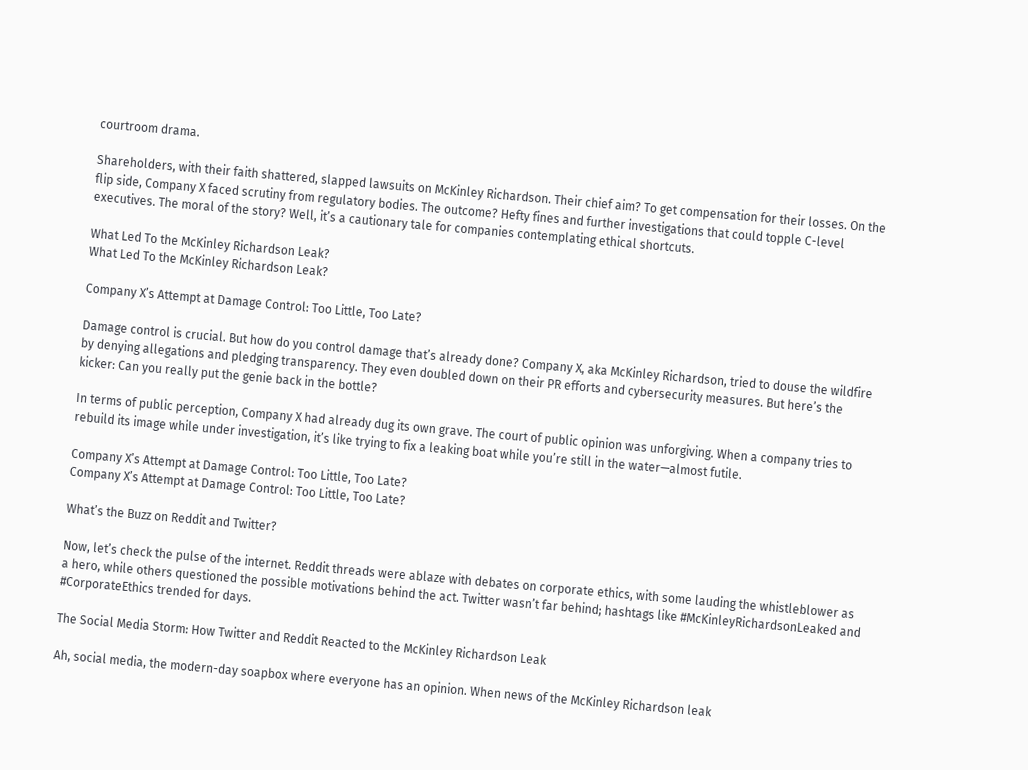courtroom drama.

Shareholders, with their faith shattered, slapped lawsuits on McKinley Richardson. Their chief aim? To get compensation for their losses. On the flip side, Company X faced scrutiny from regulatory bodies. The outcome? Hefty fines and further investigations that could topple C-level executives. The moral of the story? Well, it’s a cautionary tale for companies contemplating ethical shortcuts.

What Led To the McKinley Richardson Leak?
What Led To the McKinley Richardson Leak?

Company X’s Attempt at Damage Control: Too Little, Too Late?

Damage control is crucial. But how do you control damage that’s already done? Company X, aka McKinley Richardson, tried to douse the wildfire by denying allegations and pledging transparency. They even doubled down on their PR efforts and cybersecurity measures. But here’s the kicker: Can you really put the genie back in the bottle?

In terms of public perception, Company X had already dug its own grave. The court of public opinion was unforgiving. When a company tries to rebuild its image while under investigation, it’s like trying to fix a leaking boat while you’re still in the water—almost futile.

Company X’s Attempt at Damage Control: Too Little, Too Late?
Company X’s Attempt at Damage Control: Too Little, Too Late?

What’s the Buzz on Reddit and Twitter?

Now, let’s check the pulse of the internet. Reddit threads were ablaze with debates on corporate ethics, with some lauding the whistleblower as a hero, while others questioned the possible motivations behind the act. Twitter wasn’t far behind; hashtags like #McKinleyRichardsonLeaked and #CorporateEthics trended for days.

The Social Media Storm: How Twitter and Reddit Reacted to the McKinley Richardson Leak

Ah, social media, the modern-day soapbox where everyone has an opinion. When news of the McKinley Richardson leak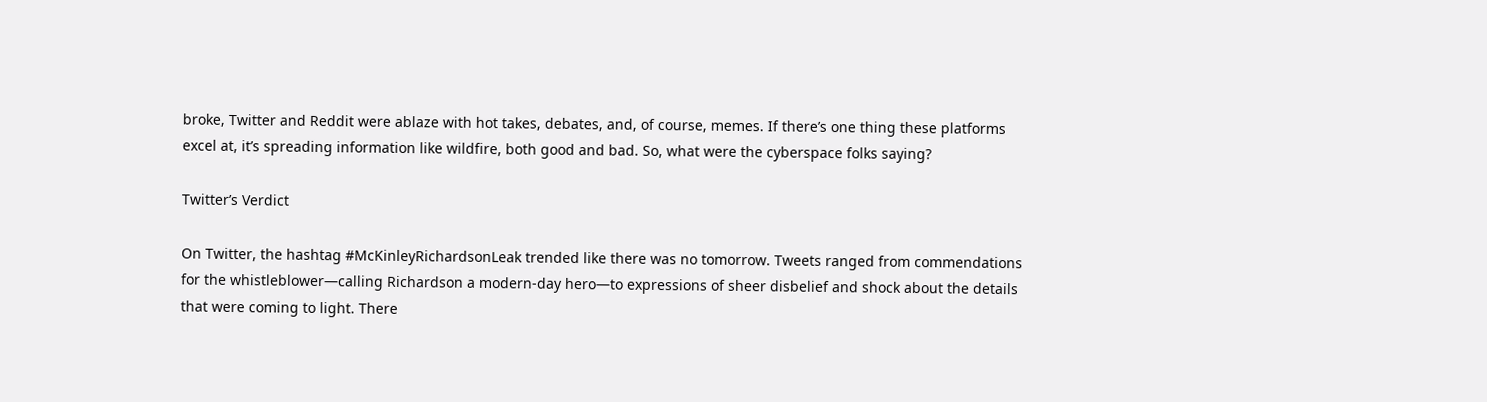broke, Twitter and Reddit were ablaze with hot takes, debates, and, of course, memes. If there’s one thing these platforms excel at, it’s spreading information like wildfire, both good and bad. So, what were the cyberspace folks saying?

Twitter’s Verdict

On Twitter, the hashtag #McKinleyRichardsonLeak trended like there was no tomorrow. Tweets ranged from commendations for the whistleblower—calling Richardson a modern-day hero—to expressions of sheer disbelief and shock about the details that were coming to light. There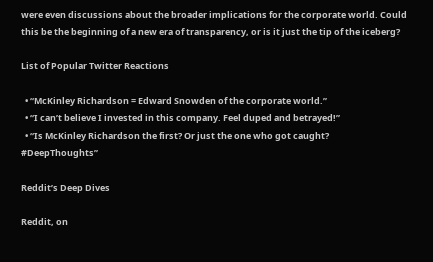were even discussions about the broader implications for the corporate world. Could this be the beginning of a new era of transparency, or is it just the tip of the iceberg?

List of Popular Twitter Reactions

  • “McKinley Richardson = Edward Snowden of the corporate world.”
  • “I can’t believe I invested in this company. Feel duped and betrayed!”
  • “Is McKinley Richardson the first? Or just the one who got caught? #DeepThoughts”

Reddit’s Deep Dives

Reddit, on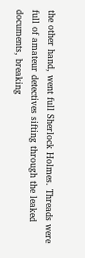the other hand, went full Sherlock Holmes. Threads were full of amateur detectives sifting through the leaked documents, breaking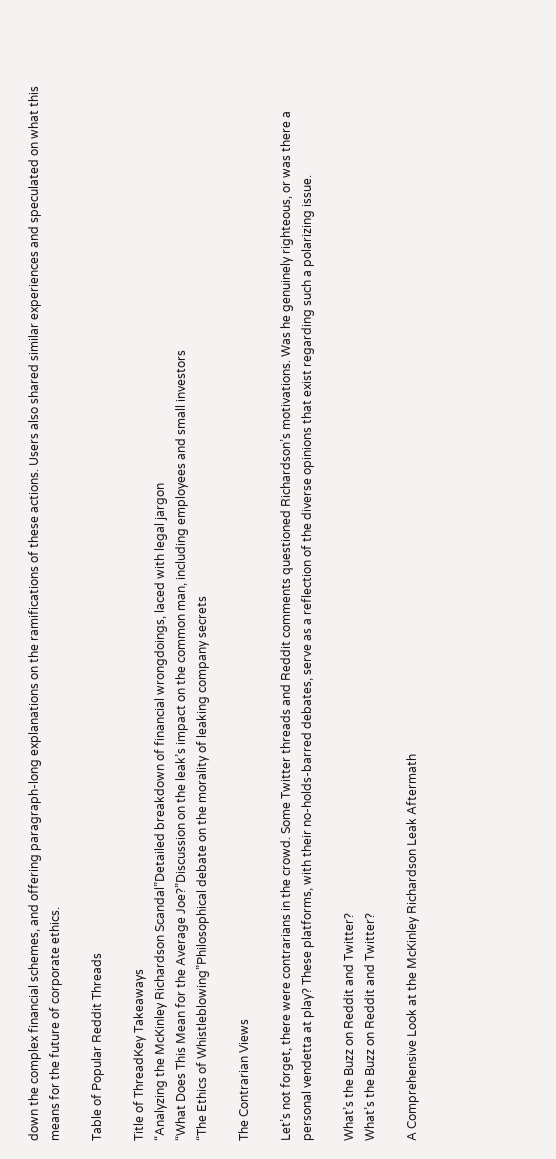down the complex financial schemes, and offering paragraph-long explanations on the ramifications of these actions. Users also shared similar experiences and speculated on what this means for the future of corporate ethics.

Table of Popular Reddit Threads

Title of ThreadKey Takeaways
“Analyzing the McKinley Richardson Scandal”Detailed breakdown of financial wrongdoings, laced with legal jargon
“What Does This Mean for the Average Joe?”Discussion on the leak’s impact on the common man, including employees and small investors
“The Ethics of Whistleblowing”Philosophical debate on the morality of leaking company secrets

The Contrarian Views

Let’s not forget, there were contrarians in the crowd. Some Twitter threads and Reddit comments questioned Richardson’s motivations. Was he genuinely righteous, or was there a personal vendetta at play? These platforms, with their no-holds-barred debates, serve as a reflection of the diverse opinions that exist regarding such a polarizing issue.

What’s the Buzz on Reddit and Twitter?
What’s the Buzz on Reddit and Twitter?

A Comprehensive Look at the McKinley Richardson Leak Aftermath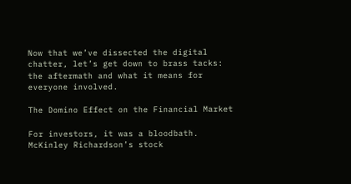Now that we’ve dissected the digital chatter, let’s get down to brass tacks: the aftermath and what it means for everyone involved.

The Domino Effect on the Financial Market

For investors, it was a bloodbath. McKinley Richardson’s stock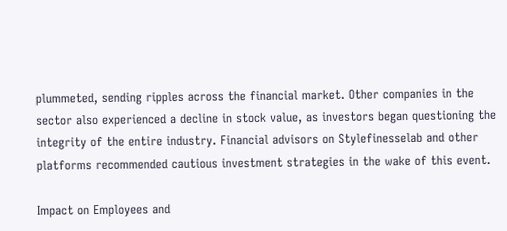plummeted, sending ripples across the financial market. Other companies in the sector also experienced a decline in stock value, as investors began questioning the integrity of the entire industry. Financial advisors on Stylefinesselab and other platforms recommended cautious investment strategies in the wake of this event.

Impact on Employees and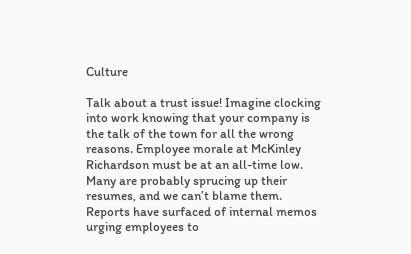Culture

Talk about a trust issue! Imagine clocking into work knowing that your company is the talk of the town for all the wrong reasons. Employee morale at McKinley Richardson must be at an all-time low. Many are probably sprucing up their resumes, and we can’t blame them. Reports have surfaced of internal memos urging employees to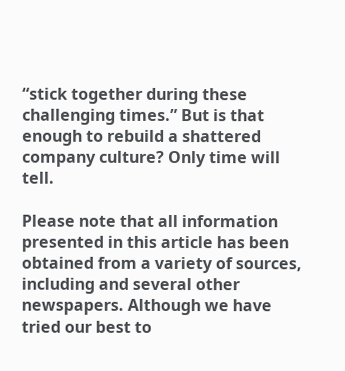“stick together during these challenging times.” But is that enough to rebuild a shattered company culture? Only time will tell.

Please note that all information presented in this article has been obtained from a variety of sources, including and several other newspapers. Although we have tried our best to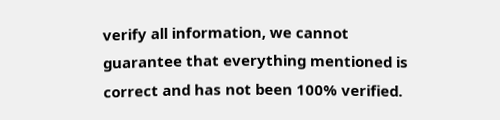verify all information, we cannot guarantee that everything mentioned is correct and has not been 100% verified.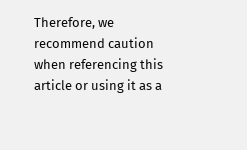Therefore, we recommend caution when referencing this article or using it as a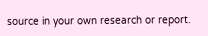source in your own research or report.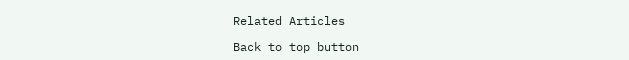Related Articles

Back to top button